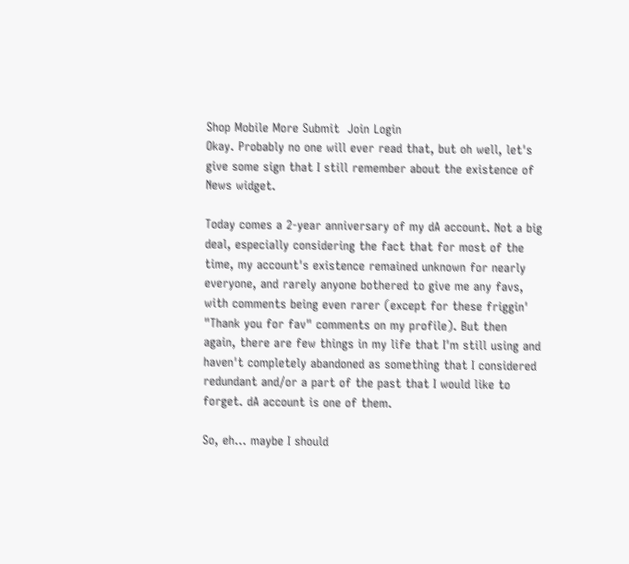Shop Mobile More Submit  Join Login
Okay. Probably no one will ever read that, but oh well, let's give some sign that I still remember about the existence of News widget.

Today comes a 2-year anniversary of my dA account. Not a big deal, especially considering the fact that for most of the time, my account's existence remained unknown for nearly everyone, and rarely anyone bothered to give me any favs, with comments being even rarer (except for these friggin' "Thank you for fav" comments on my profile). But then again, there are few things in my life that I'm still using and haven't completely abandoned as something that I considered redundant and/or a part of the past that I would like to forget. dA account is one of them.

So, eh... maybe I should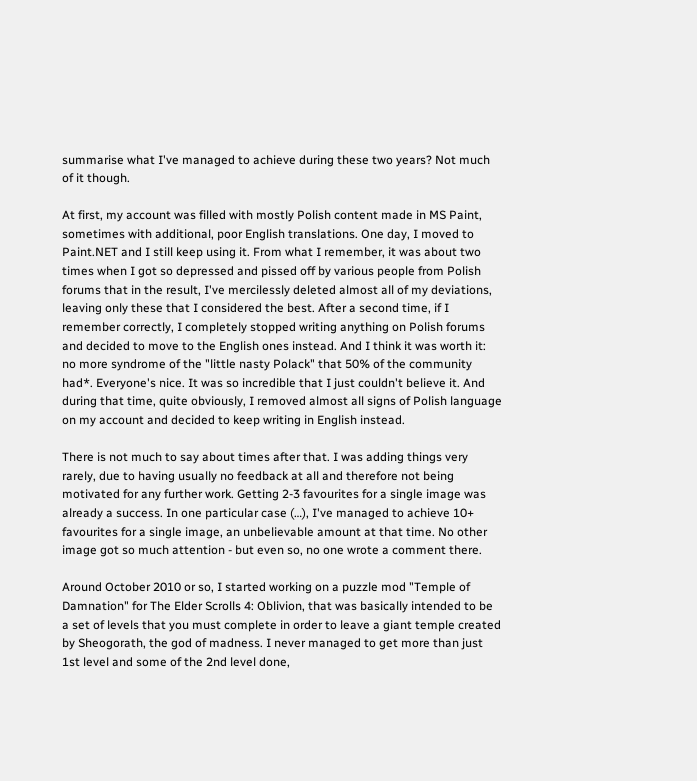summarise what I've managed to achieve during these two years? Not much of it though.

At first, my account was filled with mostly Polish content made in MS Paint, sometimes with additional, poor English translations. One day, I moved to Paint.NET and I still keep using it. From what I remember, it was about two times when I got so depressed and pissed off by various people from Polish forums that in the result, I've mercilessly deleted almost all of my deviations, leaving only these that I considered the best. After a second time, if I remember correctly, I completely stopped writing anything on Polish forums and decided to move to the English ones instead. And I think it was worth it: no more syndrome of the "little nasty Polack" that 50% of the community had*. Everyone's nice. It was so incredible that I just couldn't believe it. And during that time, quite obviously, I removed almost all signs of Polish language on my account and decided to keep writing in English instead.

There is not much to say about times after that. I was adding things very rarely, due to having usually no feedback at all and therefore not being motivated for any further work. Getting 2-3 favourites for a single image was already a success. In one particular case (…), I've managed to achieve 10+ favourites for a single image, an unbelievable amount at that time. No other image got so much attention - but even so, no one wrote a comment there.

Around October 2010 or so, I started working on a puzzle mod "Temple of Damnation" for The Elder Scrolls 4: Oblivion, that was basically intended to be a set of levels that you must complete in order to leave a giant temple created by Sheogorath, the god of madness. I never managed to get more than just 1st level and some of the 2nd level done,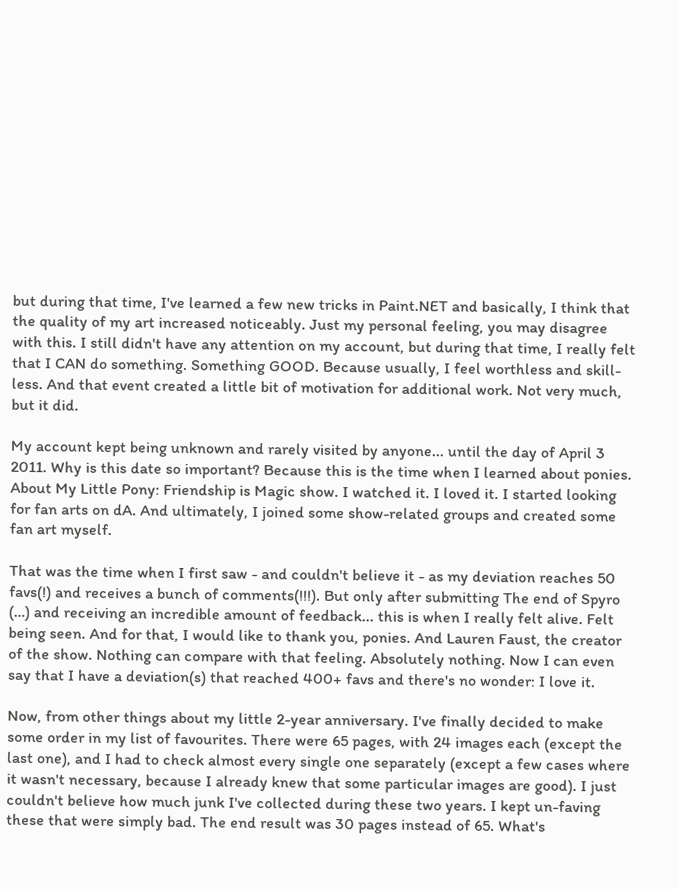but during that time, I've learned a few new tricks in Paint.NET and basically, I think that the quality of my art increased noticeably. Just my personal feeling, you may disagree with this. I still didn't have any attention on my account, but during that time, I really felt that I CAN do something. Something GOOD. Because usually, I feel worthless and skill-less. And that event created a little bit of motivation for additional work. Not very much, but it did.

My account kept being unknown and rarely visited by anyone... until the day of April 3 2011. Why is this date so important? Because this is the time when I learned about ponies. About My Little Pony: Friendship is Magic show. I watched it. I loved it. I started looking for fan arts on dA. And ultimately, I joined some show-related groups and created some fan art myself.

That was the time when I first saw - and couldn't believe it - as my deviation reaches 50 favs(!) and receives a bunch of comments(!!!). But only after submitting The end of Spyro (…) and receiving an incredible amount of feedback... this is when I really felt alive. Felt being seen. And for that, I would like to thank you, ponies. And Lauren Faust, the creator of the show. Nothing can compare with that feeling. Absolutely nothing. Now I can even say that I have a deviation(s) that reached 400+ favs and there's no wonder: I love it.

Now, from other things about my little 2-year anniversary. I've finally decided to make some order in my list of favourites. There were 65 pages, with 24 images each (except the last one), and I had to check almost every single one separately (except a few cases where it wasn't necessary, because I already knew that some particular images are good). I just couldn't believe how much junk I've collected during these two years. I kept un-faving these that were simply bad. The end result was 30 pages instead of 65. What's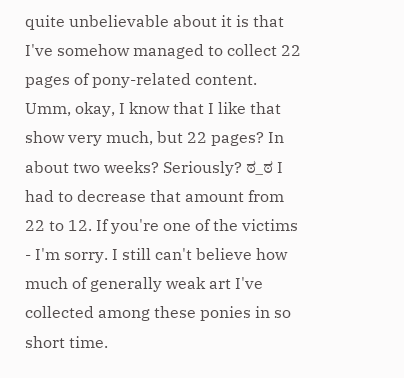quite unbelievable about it is that I've somehow managed to collect 22 pages of pony-related content. Umm, okay, I know that I like that show very much, but 22 pages? In about two weeks? Seriously? ಠ_ಠ I had to decrease that amount from 22 to 12. If you're one of the victims - I'm sorry. I still can't believe how much of generally weak art I've collected among these ponies in so short time.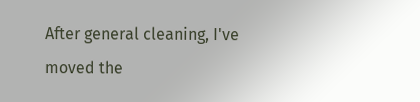After general cleaning, I've moved the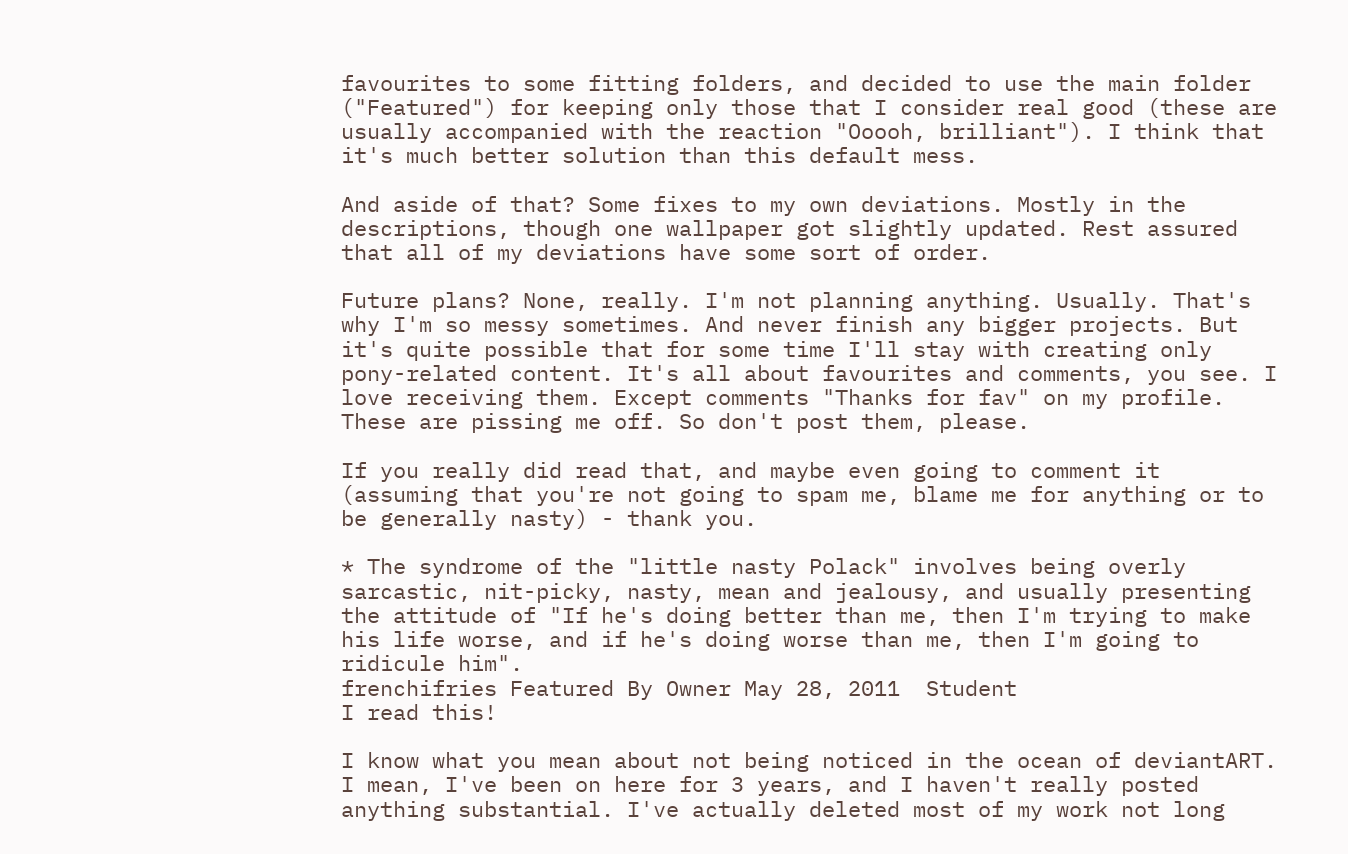favourites to some fitting folders, and decided to use the main folder ("Featured") for keeping only those that I consider real good (these are usually accompanied with the reaction "Ooooh, brilliant"). I think that it's much better solution than this default mess.

And aside of that? Some fixes to my own deviations. Mostly in the descriptions, though one wallpaper got slightly updated. Rest assured that all of my deviations have some sort of order.

Future plans? None, really. I'm not planning anything. Usually. That's why I'm so messy sometimes. And never finish any bigger projects. But it's quite possible that for some time I'll stay with creating only pony-related content. It's all about favourites and comments, you see. I love receiving them. Except comments "Thanks for fav" on my profile. These are pissing me off. So don't post them, please.

If you really did read that, and maybe even going to comment it (assuming that you're not going to spam me, blame me for anything or to be generally nasty) - thank you.

* The syndrome of the "little nasty Polack" involves being overly sarcastic, nit-picky, nasty, mean and jealousy, and usually presenting the attitude of "If he's doing better than me, then I'm trying to make his life worse, and if he's doing worse than me, then I'm going to ridicule him".
frenchifries Featured By Owner May 28, 2011  Student
I read this!

I know what you mean about not being noticed in the ocean of deviantART. I mean, I've been on here for 3 years, and I haven't really posted anything substantial. I've actually deleted most of my work not long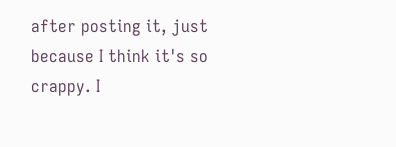after posting it, just because I think it's so crappy. I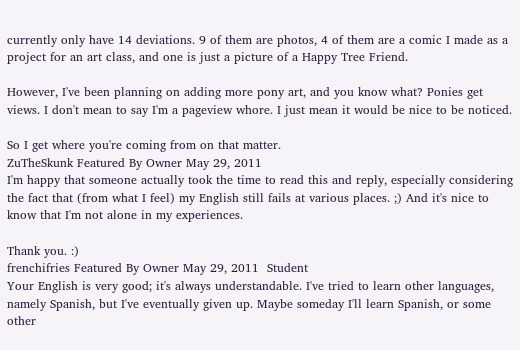currently only have 14 deviations. 9 of them are photos, 4 of them are a comic I made as a project for an art class, and one is just a picture of a Happy Tree Friend.

However, I've been planning on adding more pony art, and you know what? Ponies get views. I don't mean to say I'm a pageview whore. I just mean it would be nice to be noticed.

So I get where you're coming from on that matter.
ZuTheSkunk Featured By Owner May 29, 2011
I'm happy that someone actually took the time to read this and reply, especially considering the fact that (from what I feel) my English still fails at various places. ;) And it's nice to know that I'm not alone in my experiences.

Thank you. :)
frenchifries Featured By Owner May 29, 2011  Student
Your English is very good; it's always understandable. I've tried to learn other languages, namely Spanish, but I've eventually given up. Maybe someday I'll learn Spanish, or some other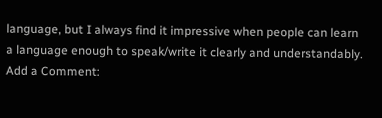language, but I always find it impressive when people can learn a language enough to speak/write it clearly and understandably.
Add a Comment: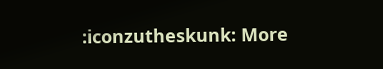:iconzutheskunk: More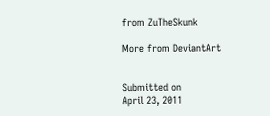from ZuTheSkunk

More from DeviantArt


Submitted on
April 23, 2011